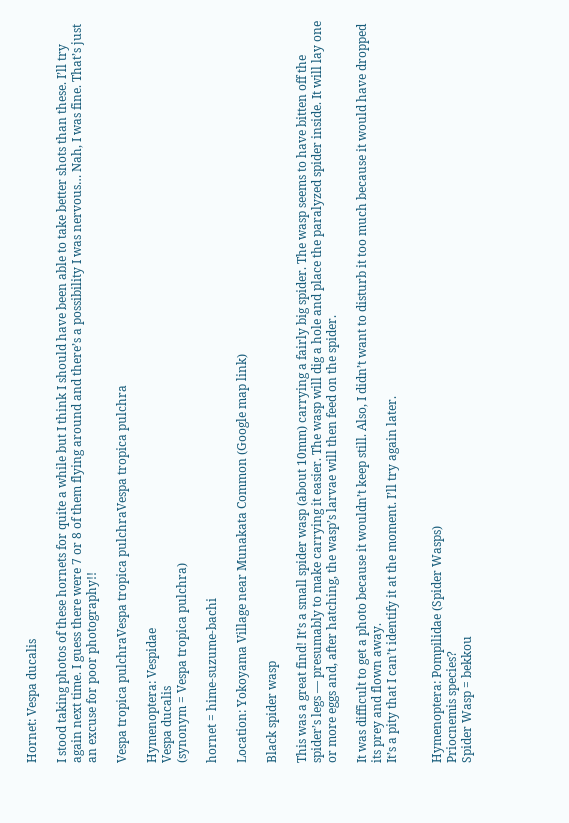Hornet: Vespa ducalis

I stood taking photos of these hornets for quite a while but I think I should have been able to take better shots than these. I’ll try again next time. I guess there were 7 or 8 of them flying around and there’s a possibility I was nervous… Nah, I was fine. That’s just an excuse for poor photography!!

Vespa tropica pulchraVespa tropica pulchraVespa tropica pulchra

Hymenoptera: Vespidae
Vespa ducalis
(synonym = Vespa tropica pulchra)

hornet = hime-suzume-bachi

Location: Yokoyama Village near Munakata Common (Google map link)

Black spider wasp

This was a great find! It’s a small spider wasp (about 10mm) carrying a fairly big spider. The wasp seems to have bitten off the spider’s legs — presumably to make carrying it easier. The wasp will dig a hole and place the paralyzed spider inside. It will lay one or more eggs and, after hatching, the wasp’s larvae will then feed on the spider.

It was difficult to get a photo because it wouldn’t keep still. Also, I didn’t want to disturb it too much because it would have dropped its prey and flown away.
It’s a pity that I can’t identify it at the moment. I’ll try again later.


Hymenoptera: Pompilidae (Spider Wasps)
Priocnemis species?
Spider Wasp = bekkou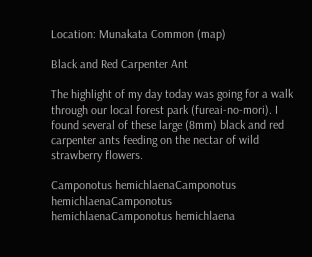Location: Munakata Common (map)

Black and Red Carpenter Ant

The highlight of my day today was going for a walk through our local forest park (fureai-no-mori). I found several of these large (8mm) black and red carpenter ants feeding on the nectar of wild strawberry flowers.

Camponotus hemichlaenaCamponotus hemichlaenaCamponotus hemichlaenaCamponotus hemichlaena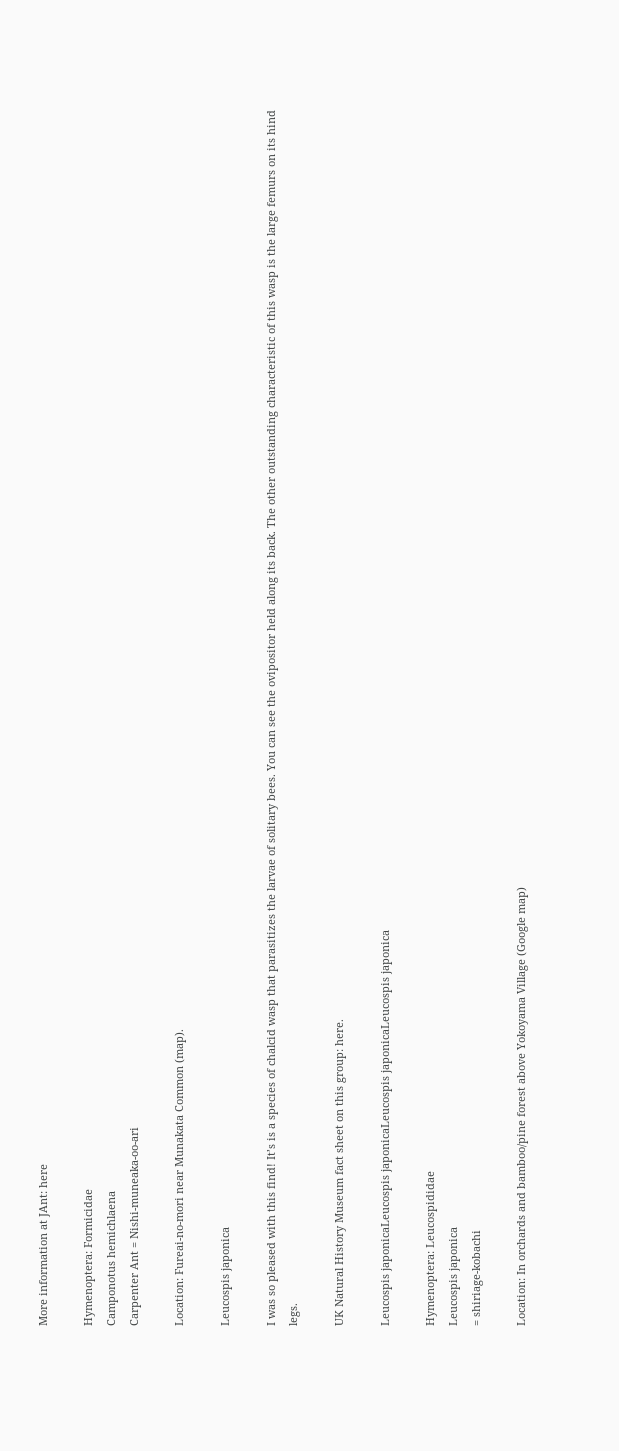More information at JAnt: here

Hymenoptera: Formicidae
Camponotus hemichlaena
Carpenter Ant = Nishi-muneaka-oo-ari

Location: Fureai-no-mori near Munakata Common (map).

Leucospis japonica

I was so pleased with this find! It’s is a species of chalcid wasp that parasitizes the larvae of solitary bees. You can see the ovipositor held along its back. The other outstanding characteristic of this wasp is the large femurs on its hind legs.

UK Natural History Museum fact sheet on this group: here.

Leucospis japonicaLeucospis japonicaLeucospis japonicaLeucospis japonica

Hymenoptera: Leucospididae
Leucospis japonica
= shiriage-kobachi

Location: In orchards and bamboo/pine forest above Yokoyama Village (Google map)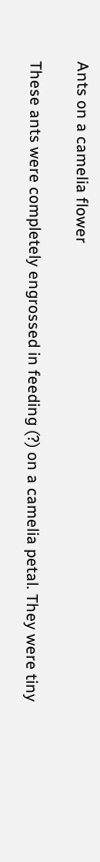Ants on a camelia flower

These ants were completely engrossed in feeding (?) on a camelia petal. They were tiny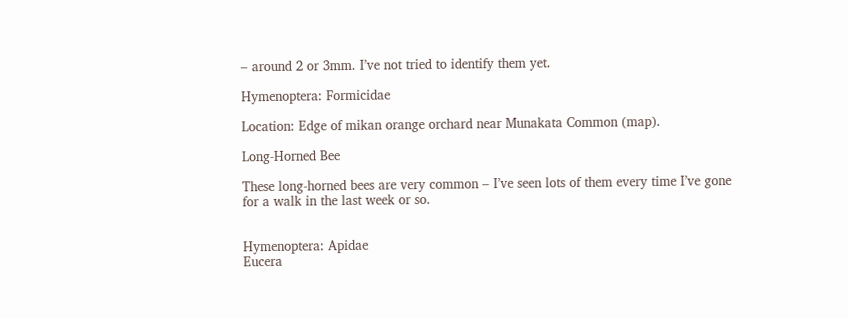– around 2 or 3mm. I’ve not tried to identify them yet.

Hymenoptera: Formicidae

Location: Edge of mikan orange orchard near Munakata Common (map).

Long-Horned Bee

These long-horned bees are very common – I’ve seen lots of them every time I’ve gone for a walk in the last week or so.


Hymenoptera: Apidae
Eucera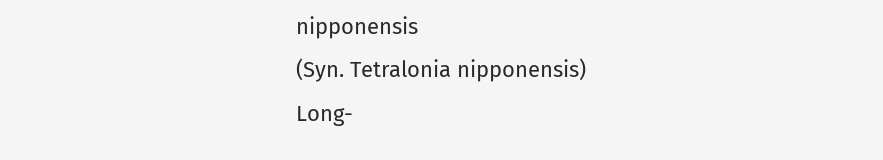nipponensis
(Syn. Tetralonia nipponensis)
Long-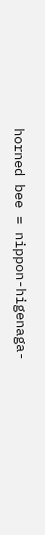horned bee = nippon-higenaga-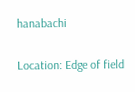hanabachi

Location: Edge of field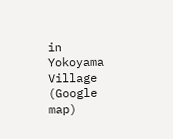in Yokoyama Village (Google map)